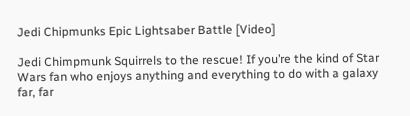Jedi Chipmunks Epic Lightsaber Battle [Video]

Jedi Chimpmunk Squirrels to the rescue! If you’re the kind of Star Wars fan who enjoys anything and everything to do with a galaxy far, far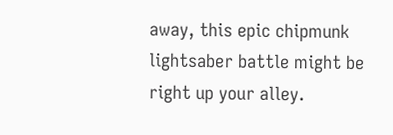away, this epic chipmunk lightsaber battle might be right up your alley.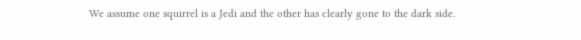We assume one squirrel is a Jedi and the other has clearly gone to the dark side.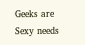Geeks are Sexy needs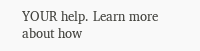YOUR help. Learn more about how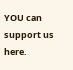YOU can support us here.